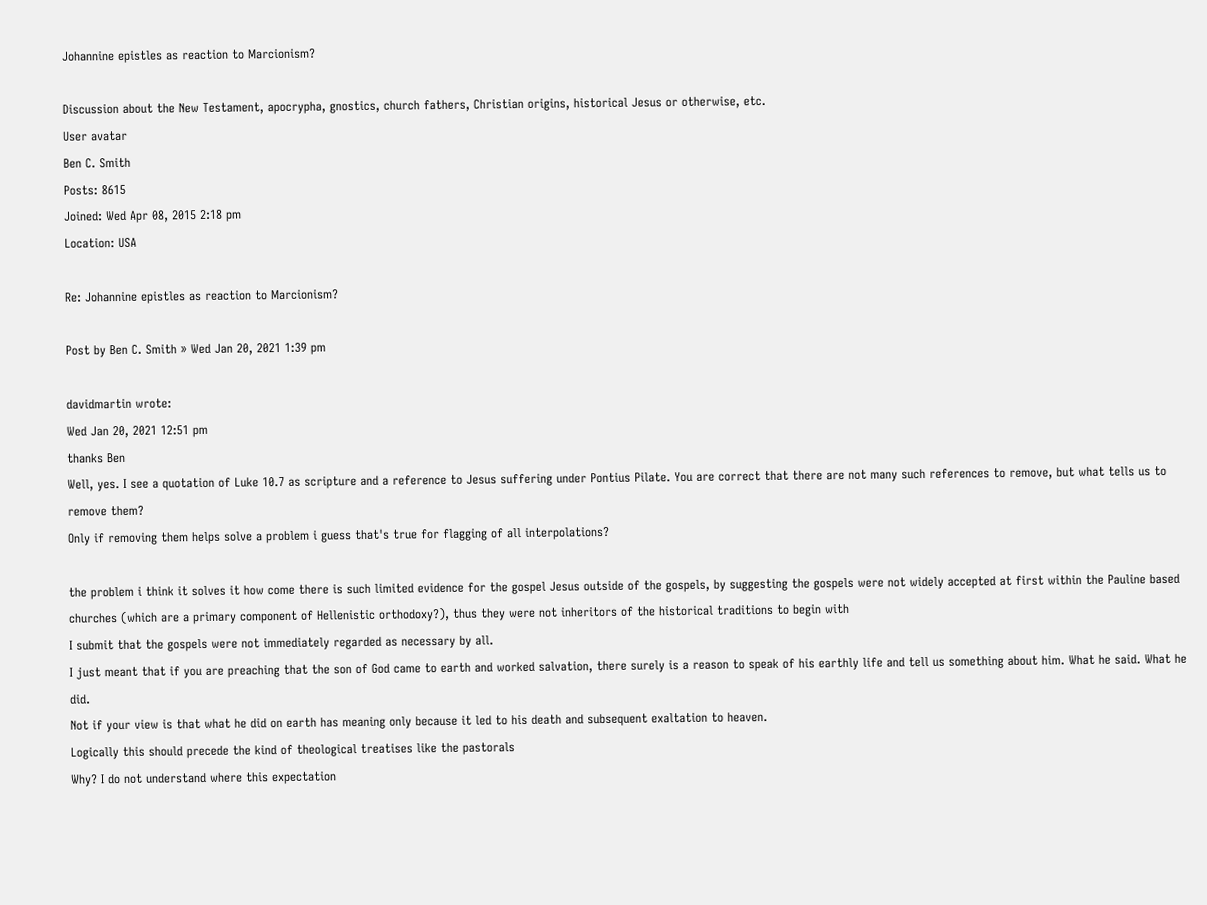Johannine epistles as reaction to Marcionism?

Discussion about the New Testament, apocrypha, gnostics, church fathers, Christian origins, historical Jesus or otherwise, etc.
User avatar
Ben C. Smith
Posts: 8615
Joined: Wed Apr 08, 2015 2:18 pm
Location: USA

Re: Johannine epistles as reaction to Marcionism?

Post by Ben C. Smith » Wed Jan 20, 2021 1:39 pm

davidmartin wrote:
Wed Jan 20, 2021 12:51 pm
thanks Ben
Well, yes. I see a quotation of Luke 10.7 as scripture and a reference to Jesus suffering under Pontius Pilate. You are correct that there are not many such references to remove, but what tells us to remove them?
Only if removing them helps solve a problem i guess that's true for flagging of all interpolations?

the problem i think it solves it how come there is such limited evidence for the gospel Jesus outside of the gospels, by suggesting the gospels were not widely accepted at first within the Pauline based churches (which are a primary component of Hellenistic orthodoxy?), thus they were not inheritors of the historical traditions to begin with
I submit that the gospels were not immediately regarded as necessary by all.
I just meant that if you are preaching that the son of God came to earth and worked salvation, there surely is a reason to speak of his earthly life and tell us something about him. What he said. What he did.
Not if your view is that what he did on earth has meaning only because it led to his death and subsequent exaltation to heaven.
Logically this should precede the kind of theological treatises like the pastorals
Why? I do not understand where this expectation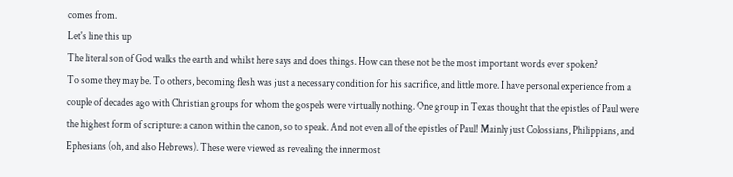comes from.
Let's line this up
The literal son of God walks the earth and whilst here says and does things. How can these not be the most important words ever spoken?
To some they may be. To others, becoming flesh was just a necessary condition for his sacrifice, and little more. I have personal experience from a couple of decades ago with Christian groups for whom the gospels were virtually nothing. One group in Texas thought that the epistles of Paul were the highest form of scripture: a canon within the canon, so to speak. And not even all of the epistles of Paul! Mainly just Colossians, Philippians, and Ephesians (oh, and also Hebrews). These were viewed as revealing the innermost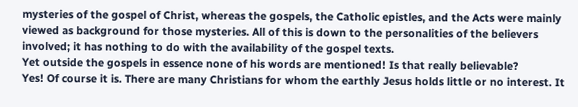mysteries of the gospel of Christ, whereas the gospels, the Catholic epistles, and the Acts were mainly viewed as background for those mysteries. All of this is down to the personalities of the believers involved; it has nothing to do with the availability of the gospel texts.
Yet outside the gospels in essence none of his words are mentioned! Is that really believable?
Yes! Of course it is. There are many Christians for whom the earthly Jesus holds little or no interest. It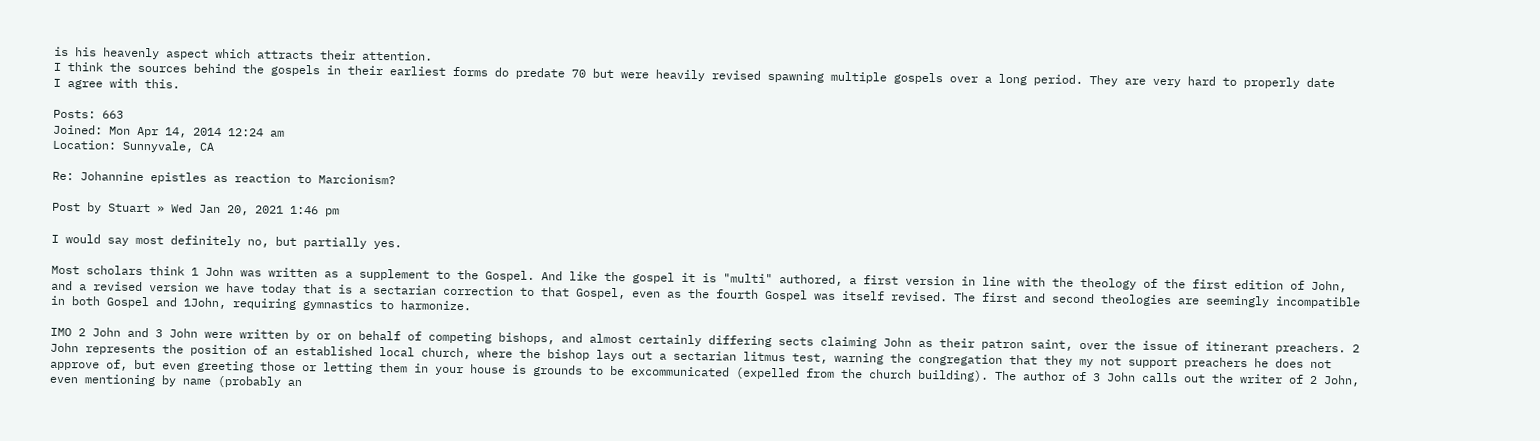is his heavenly aspect which attracts their attention.
I think the sources behind the gospels in their earliest forms do predate 70 but were heavily revised spawning multiple gospels over a long period. They are very hard to properly date
I agree with this.

Posts: 663
Joined: Mon Apr 14, 2014 12:24 am
Location: Sunnyvale, CA

Re: Johannine epistles as reaction to Marcionism?

Post by Stuart » Wed Jan 20, 2021 1:46 pm

I would say most definitely no, but partially yes.

Most scholars think 1 John was written as a supplement to the Gospel. And like the gospel it is "multi" authored, a first version in line with the theology of the first edition of John, and a revised version we have today that is a sectarian correction to that Gospel, even as the fourth Gospel was itself revised. The first and second theologies are seemingly incompatible in both Gospel and 1John, requiring gymnastics to harmonize.

IMO 2 John and 3 John were written by or on behalf of competing bishops, and almost certainly differing sects claiming John as their patron saint, over the issue of itinerant preachers. 2 John represents the position of an established local church, where the bishop lays out a sectarian litmus test, warning the congregation that they my not support preachers he does not approve of, but even greeting those or letting them in your house is grounds to be excommunicated (expelled from the church building). The author of 3 John calls out the writer of 2 John, even mentioning by name (probably an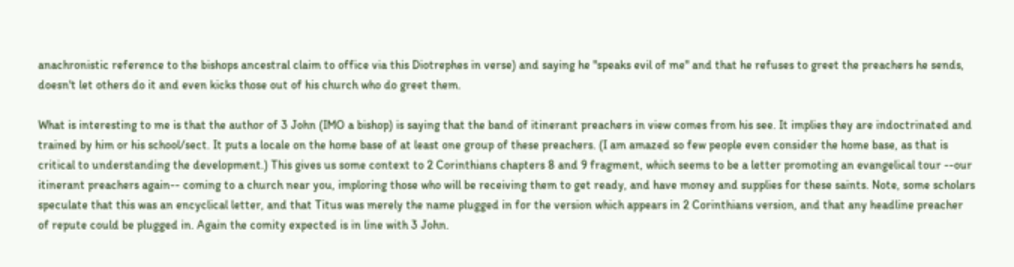anachronistic reference to the bishops ancestral claim to office via this Diotrephes in verse) and saying he "speaks evil of me" and that he refuses to greet the preachers he sends, doesn't let others do it and even kicks those out of his church who do greet them.

What is interesting to me is that the author of 3 John (IMO a bishop) is saying that the band of itinerant preachers in view comes from his see. It implies they are indoctrinated and trained by him or his school/sect. It puts a locale on the home base of at least one group of these preachers. (I am amazed so few people even consider the home base, as that is critical to understanding the development.) This gives us some context to 2 Corinthians chapters 8 and 9 fragment, which seems to be a letter promoting an evangelical tour --our itinerant preachers again-- coming to a church near you, imploring those who will be receiving them to get ready, and have money and supplies for these saints. Note, some scholars speculate that this was an encyclical letter, and that Titus was merely the name plugged in for the version which appears in 2 Corinthians version, and that any headline preacher of repute could be plugged in. Again the comity expected is in line with 3 John.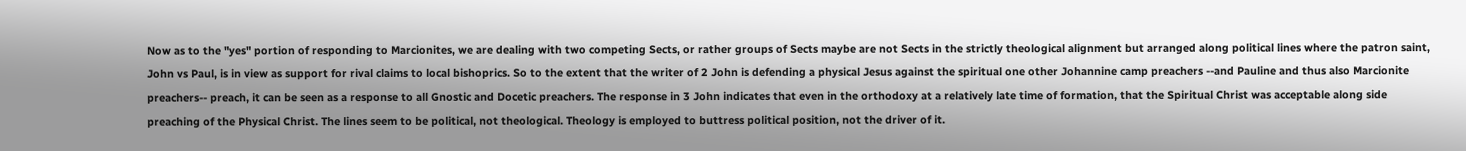Now as to the "yes" portion of responding to Marcionites, we are dealing with two competing Sects, or rather groups of Sects maybe are not Sects in the strictly theological alignment but arranged along political lines where the patron saint, John vs Paul, is in view as support for rival claims to local bishoprics. So to the extent that the writer of 2 John is defending a physical Jesus against the spiritual one other Johannine camp preachers --and Pauline and thus also Marcionite preachers-- preach, it can be seen as a response to all Gnostic and Docetic preachers. The response in 3 John indicates that even in the orthodoxy at a relatively late time of formation, that the Spiritual Christ was acceptable along side preaching of the Physical Christ. The lines seem to be political, not theological. Theology is employed to buttress political position, not the driver of it.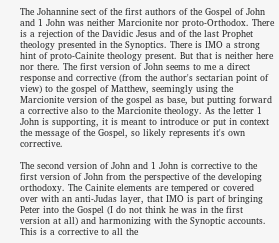The Johannine sect of the first authors of the Gospel of John and 1 John was neither Marcionite nor proto-Orthodox. There is a rejection of the Davidic Jesus and of the last Prophet theology presented in the Synoptics. There is IMO a strong hint of proto-Cainite theology present. But that is neither here nor there. The first version of John seems to me a direct response and corrective (from the author's sectarian point of view) to the gospel of Matthew, seemingly using the Marcionite version of the gospel as base, but putting forward a corrective also to the Marcionite theology. As the letter 1 John is supporting, it is meant to introduce or put in context the message of the Gospel, so likely represents it's own corrective.

The second version of John and 1 John is corrective to the first version of John from the perspective of the developing orthodoxy. The Cainite elements are tempered or covered over with an anti-Judas layer, that IMO is part of bringing Peter into the Gospel (I do not think he was in the first version at all) and harmonizing with the Synoptic accounts. This is a corrective to all the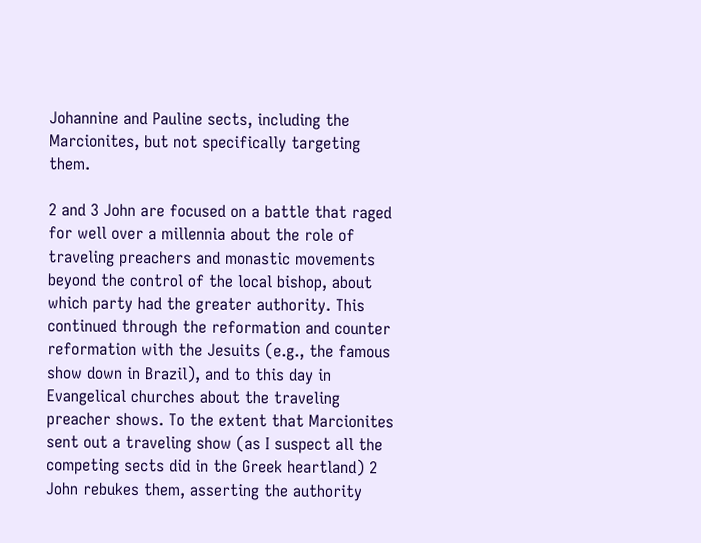Johannine and Pauline sects, including the Marcionites, but not specifically targeting them.

2 and 3 John are focused on a battle that raged for well over a millennia about the role of traveling preachers and monastic movements beyond the control of the local bishop, about which party had the greater authority. This continued through the reformation and counter reformation with the Jesuits (e.g., the famous show down in Brazil), and to this day in Evangelical churches about the traveling preacher shows. To the extent that Marcionites sent out a traveling show (as I suspect all the competing sects did in the Greek heartland) 2 John rebukes them, asserting the authority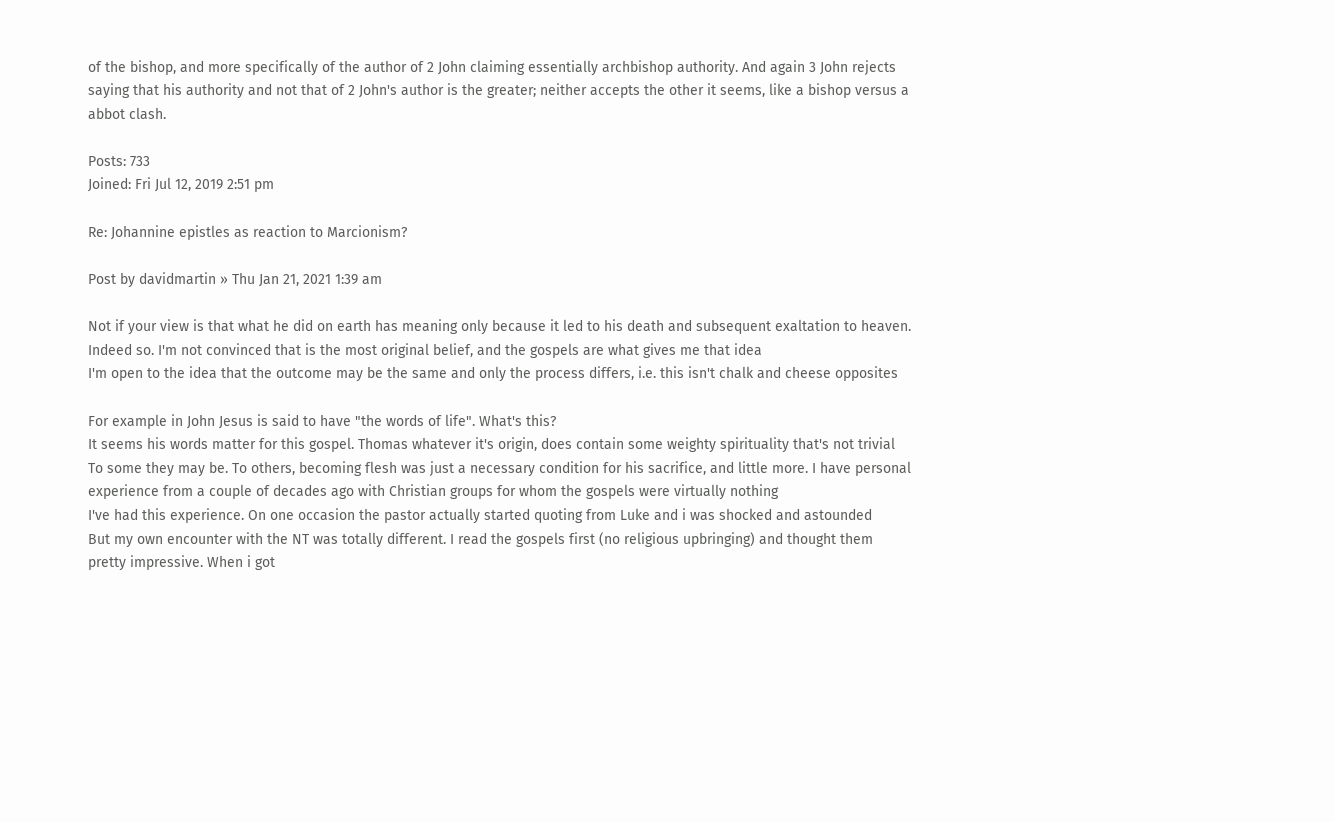of the bishop, and more specifically of the author of 2 John claiming essentially archbishop authority. And again 3 John rejects saying that his authority and not that of 2 John's author is the greater; neither accepts the other it seems, like a bishop versus a abbot clash.

Posts: 733
Joined: Fri Jul 12, 2019 2:51 pm

Re: Johannine epistles as reaction to Marcionism?

Post by davidmartin » Thu Jan 21, 2021 1:39 am

Not if your view is that what he did on earth has meaning only because it led to his death and subsequent exaltation to heaven.
Indeed so. I'm not convinced that is the most original belief, and the gospels are what gives me that idea
I'm open to the idea that the outcome may be the same and only the process differs, i.e. this isn't chalk and cheese opposites

For example in John Jesus is said to have "the words of life". What's this?
It seems his words matter for this gospel. Thomas whatever it's origin, does contain some weighty spirituality that's not trivial
To some they may be. To others, becoming flesh was just a necessary condition for his sacrifice, and little more. I have personal experience from a couple of decades ago with Christian groups for whom the gospels were virtually nothing
I've had this experience. On one occasion the pastor actually started quoting from Luke and i was shocked and astounded
But my own encounter with the NT was totally different. I read the gospels first (no religious upbringing) and thought them pretty impressive. When i got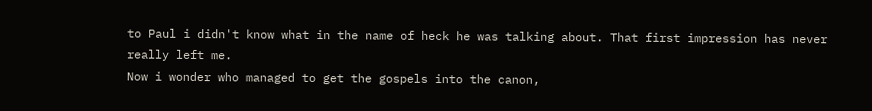to Paul i didn't know what in the name of heck he was talking about. That first impression has never really left me.
Now i wonder who managed to get the gospels into the canon,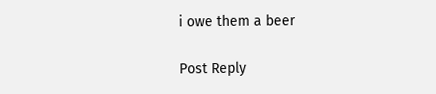i owe them a beer

Post Reply